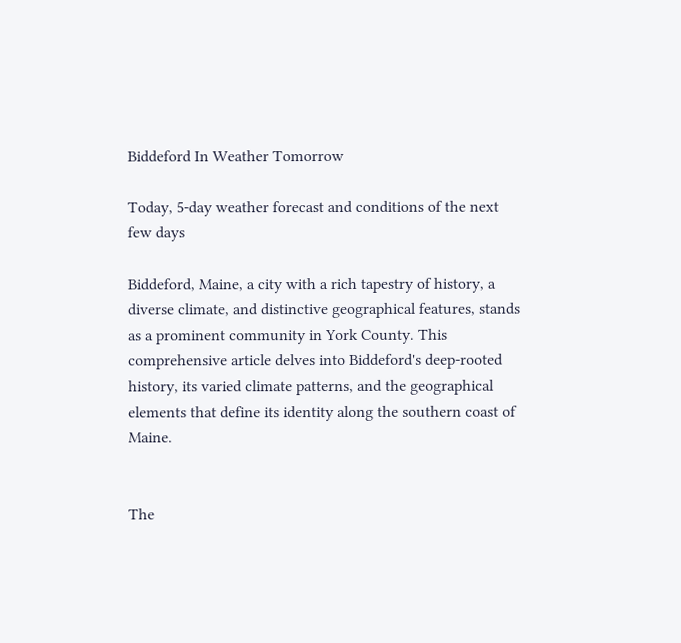Biddeford In Weather Tomorrow

Today, 5-day weather forecast and conditions of the next few days

Biddeford, Maine, a city with a rich tapestry of history, a diverse climate, and distinctive geographical features, stands as a prominent community in York County. This comprehensive article delves into Biddeford's deep-rooted history, its varied climate patterns, and the geographical elements that define its identity along the southern coast of Maine.


The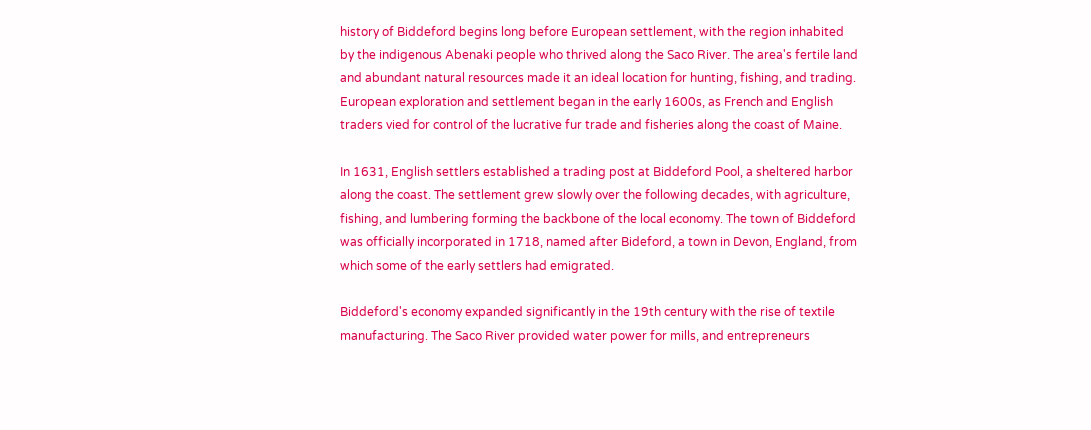history of Biddeford begins long before European settlement, with the region inhabited by the indigenous Abenaki people who thrived along the Saco River. The area's fertile land and abundant natural resources made it an ideal location for hunting, fishing, and trading. European exploration and settlement began in the early 1600s, as French and English traders vied for control of the lucrative fur trade and fisheries along the coast of Maine.

In 1631, English settlers established a trading post at Biddeford Pool, a sheltered harbor along the coast. The settlement grew slowly over the following decades, with agriculture, fishing, and lumbering forming the backbone of the local economy. The town of Biddeford was officially incorporated in 1718, named after Bideford, a town in Devon, England, from which some of the early settlers had emigrated.

Biddeford's economy expanded significantly in the 19th century with the rise of textile manufacturing. The Saco River provided water power for mills, and entrepreneurs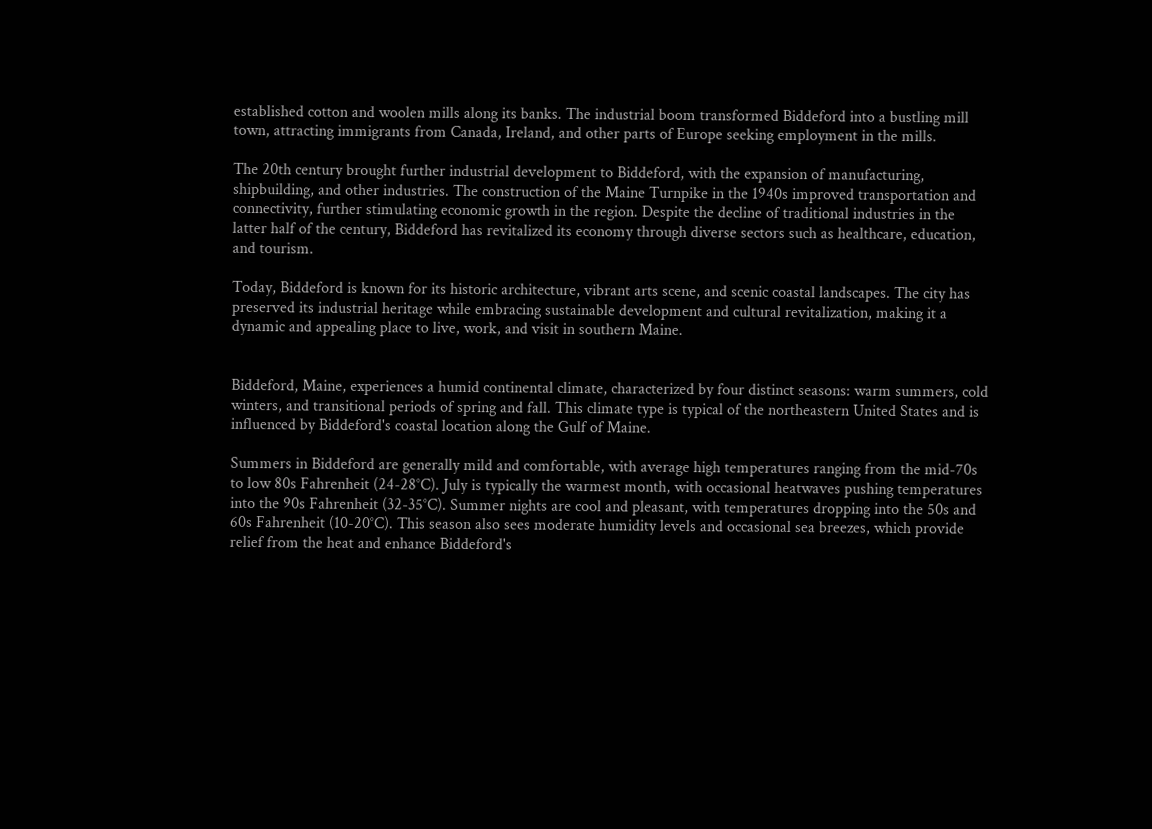established cotton and woolen mills along its banks. The industrial boom transformed Biddeford into a bustling mill town, attracting immigrants from Canada, Ireland, and other parts of Europe seeking employment in the mills.

The 20th century brought further industrial development to Biddeford, with the expansion of manufacturing, shipbuilding, and other industries. The construction of the Maine Turnpike in the 1940s improved transportation and connectivity, further stimulating economic growth in the region. Despite the decline of traditional industries in the latter half of the century, Biddeford has revitalized its economy through diverse sectors such as healthcare, education, and tourism.

Today, Biddeford is known for its historic architecture, vibrant arts scene, and scenic coastal landscapes. The city has preserved its industrial heritage while embracing sustainable development and cultural revitalization, making it a dynamic and appealing place to live, work, and visit in southern Maine.


Biddeford, Maine, experiences a humid continental climate, characterized by four distinct seasons: warm summers, cold winters, and transitional periods of spring and fall. This climate type is typical of the northeastern United States and is influenced by Biddeford's coastal location along the Gulf of Maine.

Summers in Biddeford are generally mild and comfortable, with average high temperatures ranging from the mid-70s to low 80s Fahrenheit (24-28°C). July is typically the warmest month, with occasional heatwaves pushing temperatures into the 90s Fahrenheit (32-35°C). Summer nights are cool and pleasant, with temperatures dropping into the 50s and 60s Fahrenheit (10-20°C). This season also sees moderate humidity levels and occasional sea breezes, which provide relief from the heat and enhance Biddeford's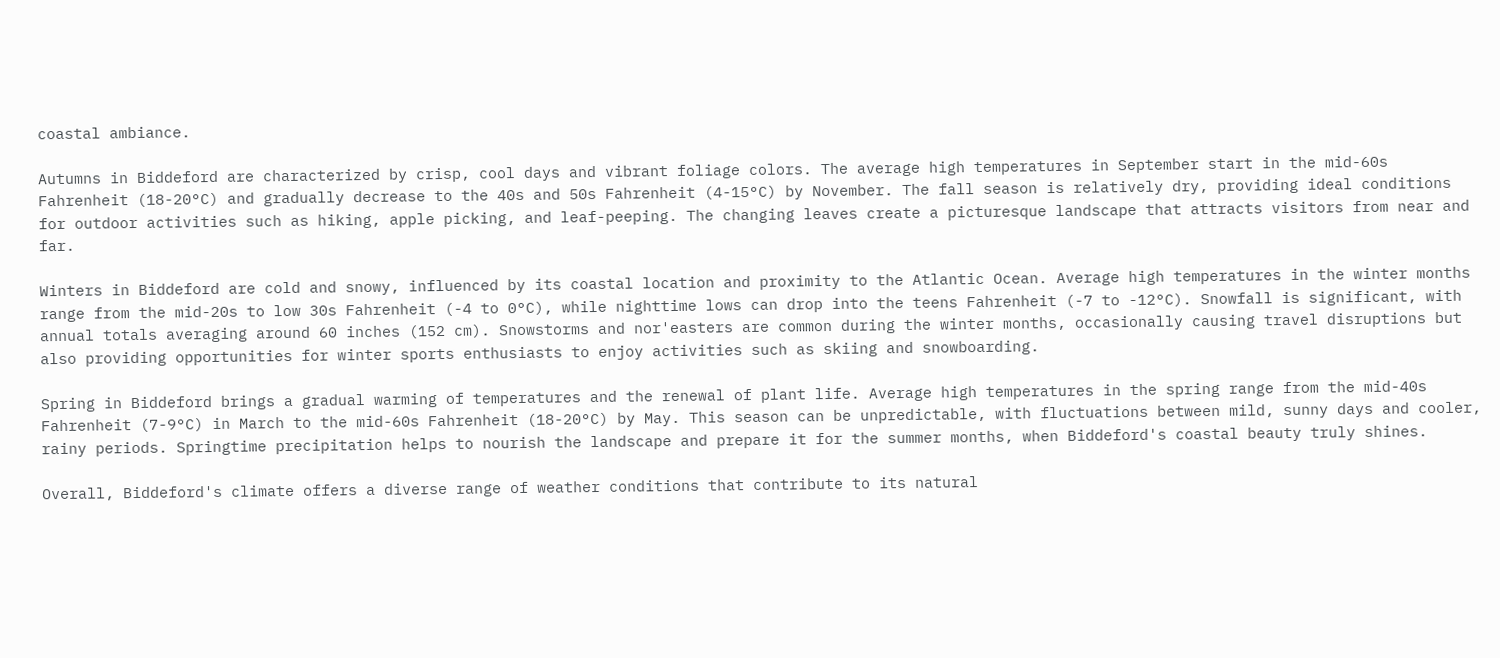coastal ambiance.

Autumns in Biddeford are characterized by crisp, cool days and vibrant foliage colors. The average high temperatures in September start in the mid-60s Fahrenheit (18-20°C) and gradually decrease to the 40s and 50s Fahrenheit (4-15°C) by November. The fall season is relatively dry, providing ideal conditions for outdoor activities such as hiking, apple picking, and leaf-peeping. The changing leaves create a picturesque landscape that attracts visitors from near and far.

Winters in Biddeford are cold and snowy, influenced by its coastal location and proximity to the Atlantic Ocean. Average high temperatures in the winter months range from the mid-20s to low 30s Fahrenheit (-4 to 0°C), while nighttime lows can drop into the teens Fahrenheit (-7 to -12°C). Snowfall is significant, with annual totals averaging around 60 inches (152 cm). Snowstorms and nor'easters are common during the winter months, occasionally causing travel disruptions but also providing opportunities for winter sports enthusiasts to enjoy activities such as skiing and snowboarding.

Spring in Biddeford brings a gradual warming of temperatures and the renewal of plant life. Average high temperatures in the spring range from the mid-40s Fahrenheit (7-9°C) in March to the mid-60s Fahrenheit (18-20°C) by May. This season can be unpredictable, with fluctuations between mild, sunny days and cooler, rainy periods. Springtime precipitation helps to nourish the landscape and prepare it for the summer months, when Biddeford's coastal beauty truly shines.

Overall, Biddeford's climate offers a diverse range of weather conditions that contribute to its natural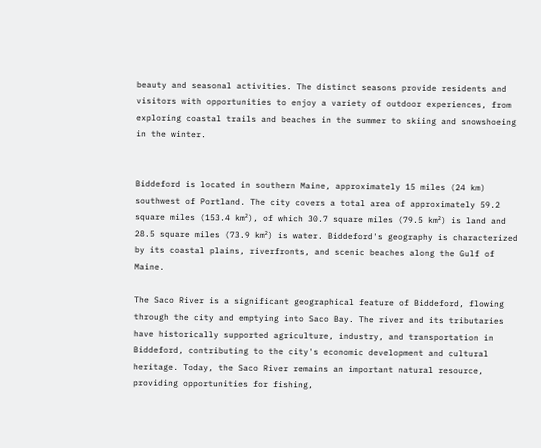beauty and seasonal activities. The distinct seasons provide residents and visitors with opportunities to enjoy a variety of outdoor experiences, from exploring coastal trails and beaches in the summer to skiing and snowshoeing in the winter.


Biddeford is located in southern Maine, approximately 15 miles (24 km) southwest of Portland. The city covers a total area of approximately 59.2 square miles (153.4 km²), of which 30.7 square miles (79.5 km²) is land and 28.5 square miles (73.9 km²) is water. Biddeford's geography is characterized by its coastal plains, riverfronts, and scenic beaches along the Gulf of Maine.

The Saco River is a significant geographical feature of Biddeford, flowing through the city and emptying into Saco Bay. The river and its tributaries have historically supported agriculture, industry, and transportation in Biddeford, contributing to the city's economic development and cultural heritage. Today, the Saco River remains an important natural resource, providing opportunities for fishing,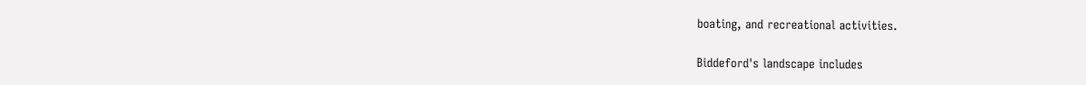boating, and recreational activities.

Biddeford's landscape includes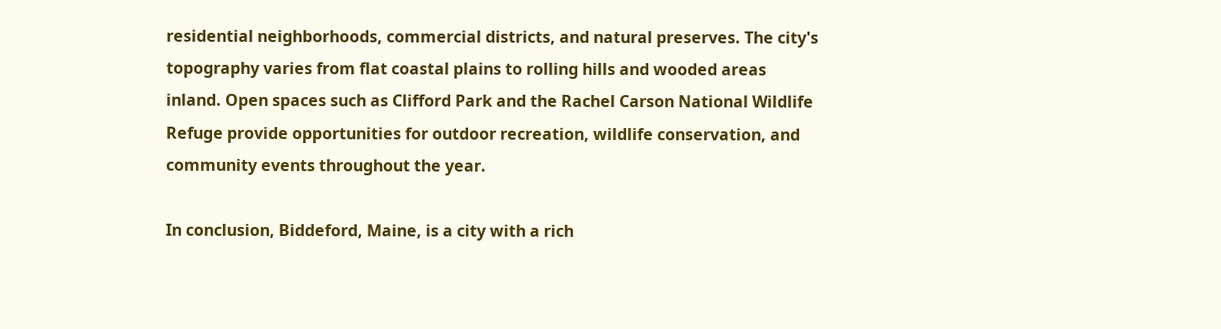residential neighborhoods, commercial districts, and natural preserves. The city's topography varies from flat coastal plains to rolling hills and wooded areas inland. Open spaces such as Clifford Park and the Rachel Carson National Wildlife Refuge provide opportunities for outdoor recreation, wildlife conservation, and community events throughout the year.

In conclusion, Biddeford, Maine, is a city with a rich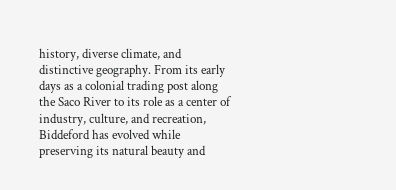history, diverse climate, and distinctive geography. From its early days as a colonial trading post along the Saco River to its role as a center of industry, culture, and recreation, Biddeford has evolved while preserving its natural beauty and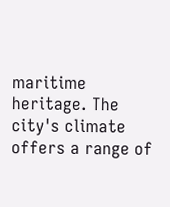maritime heritage. The city's climate offers a range of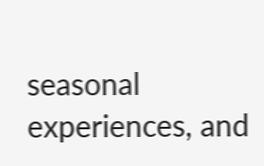seasonal experiences, and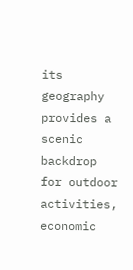its geography provides a scenic backdrop for outdoor activities, economic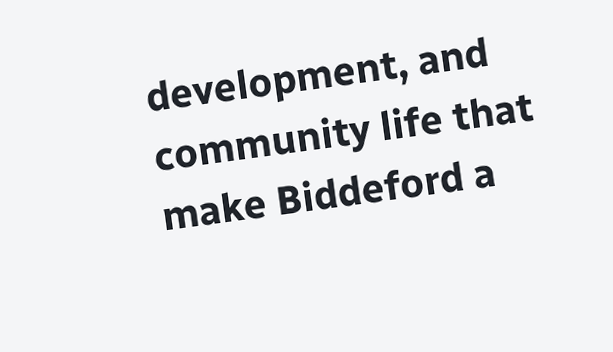development, and community life that make Biddeford a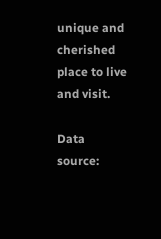unique and cherished place to live and visit.

Data source: